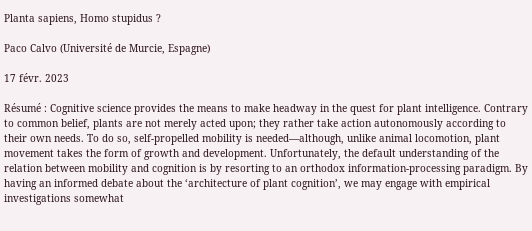Planta sapiens, Homo stupidus ?

Paco Calvo (Université de Murcie, Espagne)

17 févr. 2023

Résumé : Cognitive science provides the means to make headway in the quest for plant intelligence. Contrary to common belief, plants are not merely acted upon; they rather take action autonomously according to their own needs. To do so, self-propelled mobility is needed—although, unlike animal locomotion, plant movement takes the form of growth and development. Unfortunately, the default understanding of the relation between mobility and cognition is by resorting to an orthodox information-processing paradigm. By having an informed debate about the ‘architecture of plant cognition’, we may engage with empirical investigations somewhat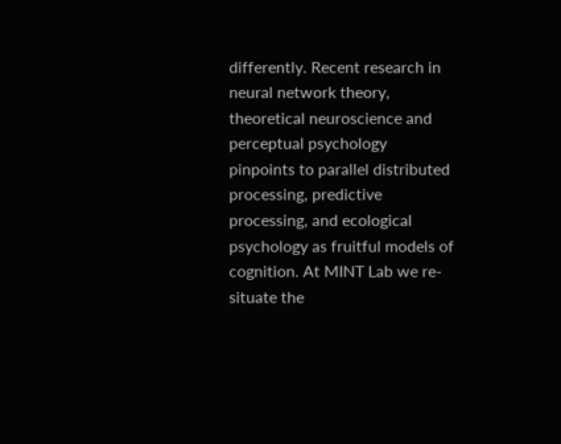differently. Recent research in neural network theory, theoretical neuroscience and perceptual psychology pinpoints to parallel distributed processing, predictive processing, and ecological psychology as fruitful models of cognition. At MINT Lab we re-situate the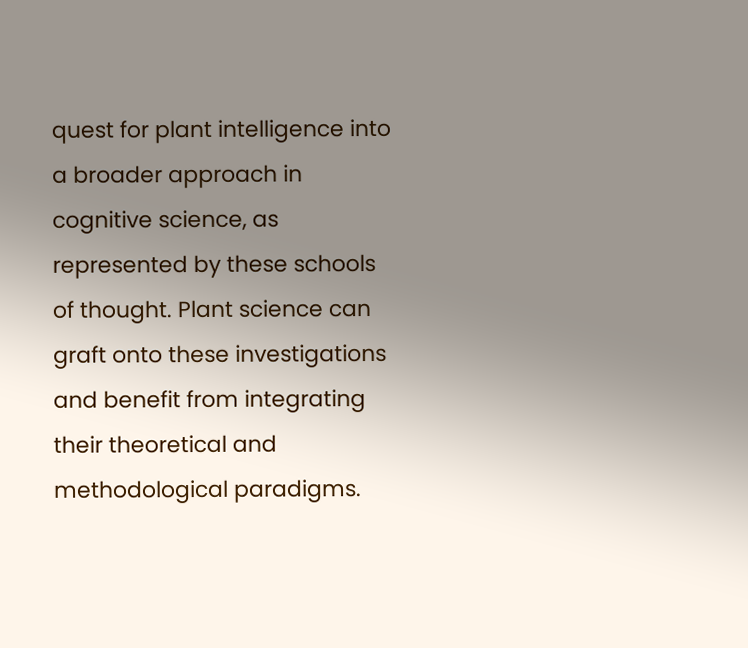quest for plant intelligence into a broader approach in cognitive science, as represented by these schools of thought. Plant science can graft onto these investigations and benefit from integrating their theoretical and methodological paradigms.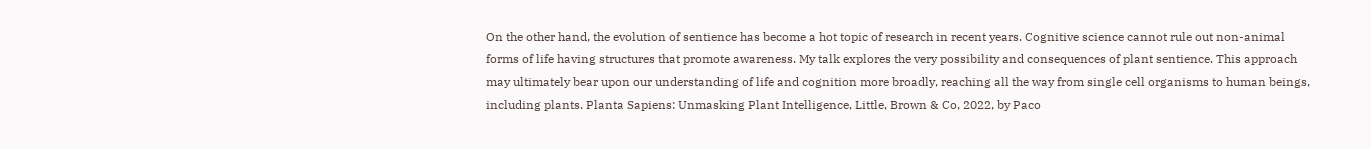On the other hand, the evolution of sentience has become a hot topic of research in recent years. Cognitive science cannot rule out non-animal forms of life having structures that promote awareness. My talk explores the very possibility and consequences of plant sentience. This approach may ultimately bear upon our understanding of life and cognition more broadly, reaching all the way from single cell organisms to human beings, including plants. Planta Sapiens: Unmasking Plant Intelligence, Little, Brown & Co, 2022, by Paco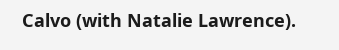Calvo (with Natalie Lawrence).